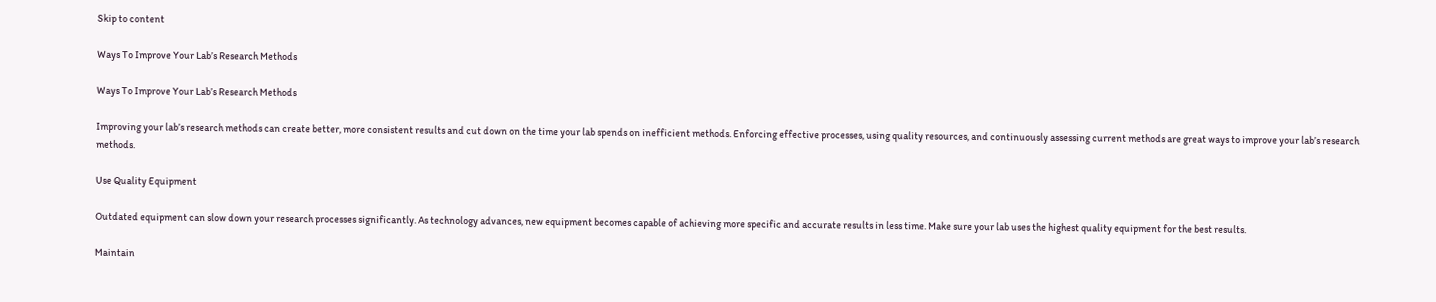Skip to content

Ways To Improve Your Lab’s Research Methods

Ways To Improve Your Lab’s Research Methods

Improving your lab’s research methods can create better, more consistent results and cut down on the time your lab spends on inefficient methods. Enforcing effective processes, using quality resources, and continuously assessing current methods are great ways to improve your lab’s research methods.

Use Quality Equipment

Outdated equipment can slow down your research processes significantly. As technology advances, new equipment becomes capable of achieving more specific and accurate results in less time. Make sure your lab uses the highest quality equipment for the best results.

Maintain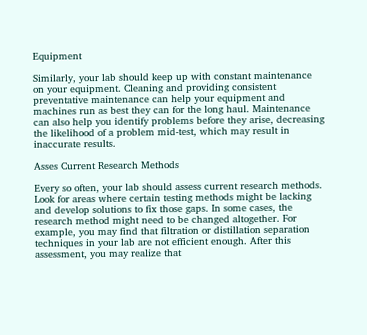Equipment

Similarly, your lab should keep up with constant maintenance on your equipment. Cleaning and providing consistent preventative maintenance can help your equipment and machines run as best they can for the long haul. Maintenance can also help you identify problems before they arise, decreasing the likelihood of a problem mid-test, which may result in inaccurate results.

Asses Current Research Methods

Every so often, your lab should assess current research methods. Look for areas where certain testing methods might be lacking and develop solutions to fix those gaps. In some cases, the research method might need to be changed altogether. For example, you may find that filtration or distillation separation techniques in your lab are not efficient enough. After this assessment, you may realize that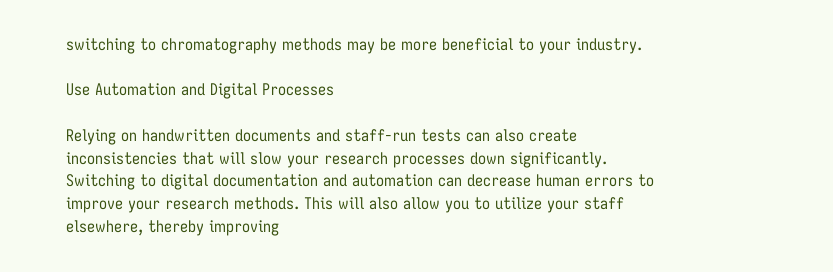switching to chromatography methods may be more beneficial to your industry.

Use Automation and Digital Processes

Relying on handwritten documents and staff-run tests can also create inconsistencies that will slow your research processes down significantly. Switching to digital documentation and automation can decrease human errors to improve your research methods. This will also allow you to utilize your staff elsewhere, thereby improving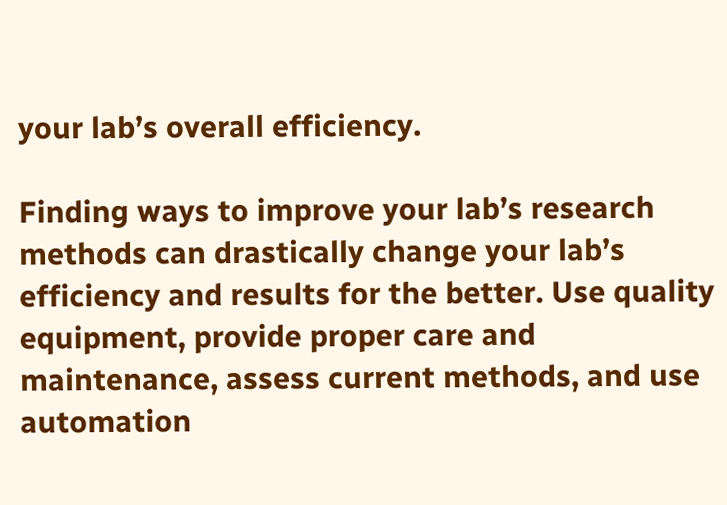your lab’s overall efficiency.

Finding ways to improve your lab’s research methods can drastically change your lab’s efficiency and results for the better. Use quality equipment, provide proper care and maintenance, assess current methods, and use automation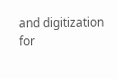and digitization for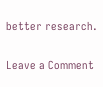better research.

Leave a Comment